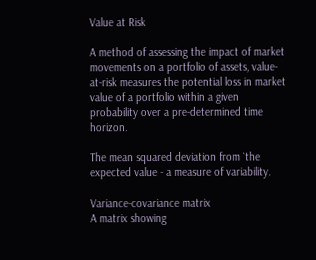Value at Risk

A method of assessing the impact of market movements on a portfolio of assets, value-at-risk measures the potential loss in market value of a portfolio within a given probability over a pre-determined time horizon.

The mean squared deviation from `the expected value - a measure of variability.

Variance-covariance matrix
A matrix showing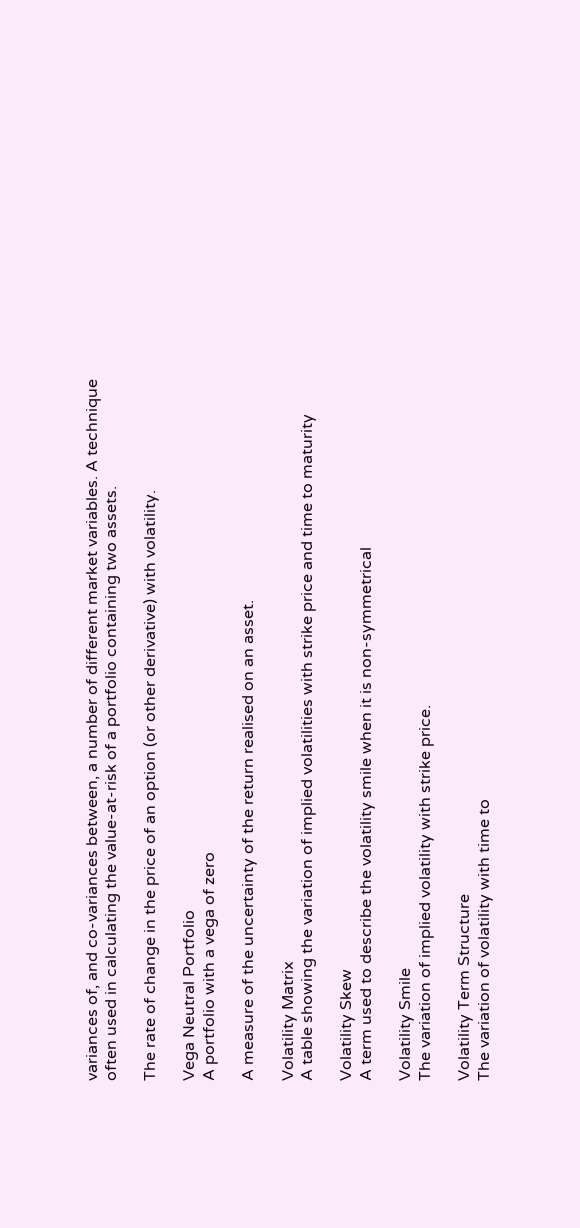variances of, and co-variances between, a number of different market variables. A technique often used in calculating the value-at-risk of a portfolio containing two assets.

The rate of change in the price of an option (or other derivative) with volatility.

Vega Neutral Portfolio
A portfolio with a vega of zero

A measure of the uncertainty of the return realised on an asset.

Volatility Matrix
A table showing the variation of implied volatilities with strike price and time to maturity

Volatility Skew
A term used to describe the volatility smile when it is non-symmetrical

Volatility Smile
The variation of implied volatility with strike price.

Volatility Term Structure
The variation of volatility with time to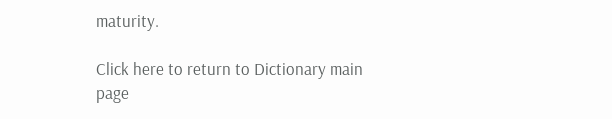maturity.

Click here to return to Dictionary main page